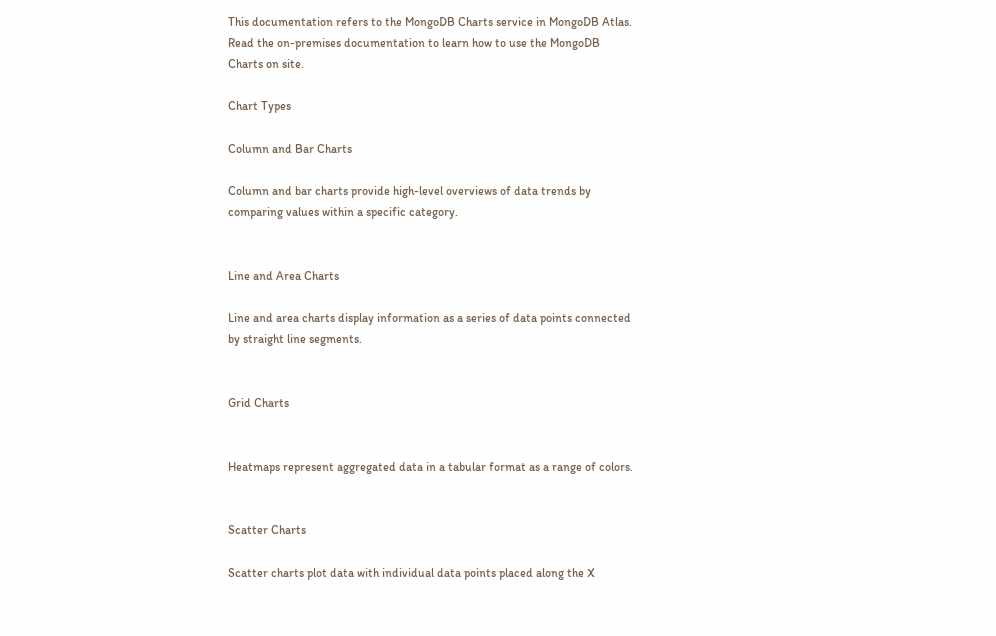This documentation refers to the MongoDB Charts service in MongoDB Atlas. Read the on-premises documentation to learn how to use the MongoDB Charts on site.

Chart Types

Column and Bar Charts

Column and bar charts provide high-level overviews of data trends by comparing values within a specific category.


Line and Area Charts

Line and area charts display information as a series of data points connected by straight line segments.


Grid Charts


Heatmaps represent aggregated data in a tabular format as a range of colors.


Scatter Charts

Scatter charts plot data with individual data points placed along the X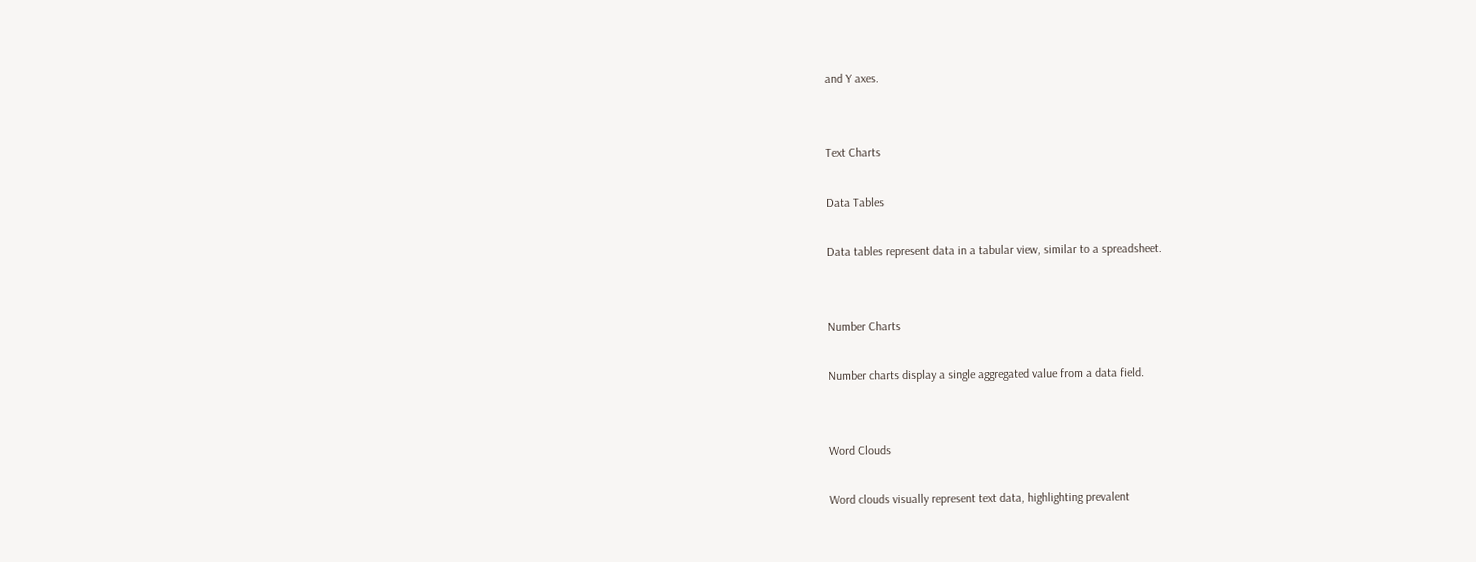and Y axes.


Text Charts

Data Tables

Data tables represent data in a tabular view, similar to a spreadsheet.


Number Charts

Number charts display a single aggregated value from a data field.


Word Clouds

Word clouds visually represent text data, highlighting prevalent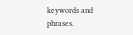keywords and phrases.